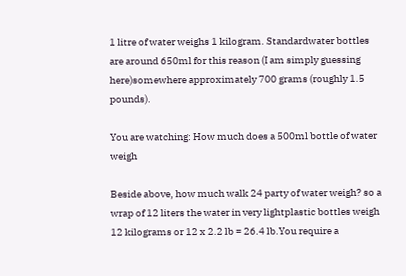1 litre of water weighs 1 kilogram. Standardwater bottles are around 650ml for this reason (I am simply guessing here)somewhere approximately 700 grams (roughly 1.5 pounds).

You are watching: How much does a 500ml bottle of water weigh

Beside above, how much walk 24 party of water weigh? so a wrap of 12 liters the water in very lightplastic bottles weigh 12 kilograms or 12 x 2.2 lb = 26.4 lb.You require a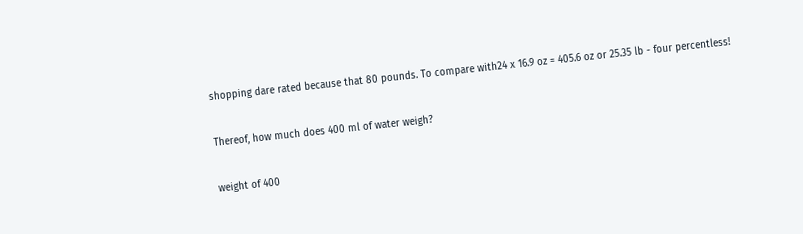shopping dare rated because that 80 pounds. To compare with24 x 16.9 oz = 405.6 oz or 25.35 lb - four percentless!

Thereof, how much does 400 ml of water weigh?

weight of 400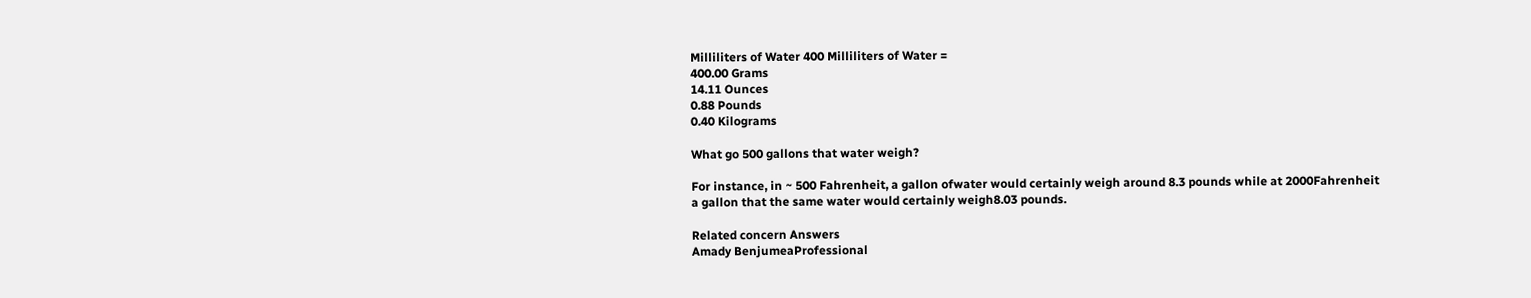Milliliters of Water 400 Milliliters of Water =
400.00 Grams
14.11 Ounces
0.88 Pounds
0.40 Kilograms

What go 500 gallons that water weigh?

For instance, in ~ 500 Fahrenheit, a gallon ofwater would certainly weigh around 8.3 pounds while at 2000Fahrenheit a gallon that the same water would certainly weigh8.03 pounds.

Related concern Answers
Amady BenjumeaProfessional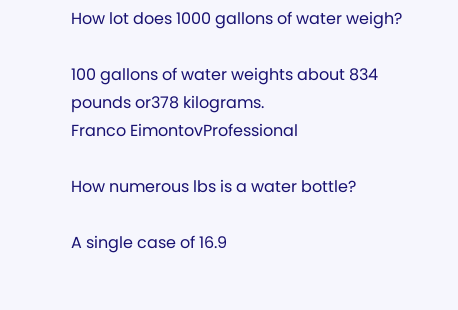How lot does 1000 gallons of water weigh?

100 gallons of water weights about 834 pounds or378 kilograms.
Franco EimontovProfessional

How numerous lbs is a water bottle?

A single case of 16.9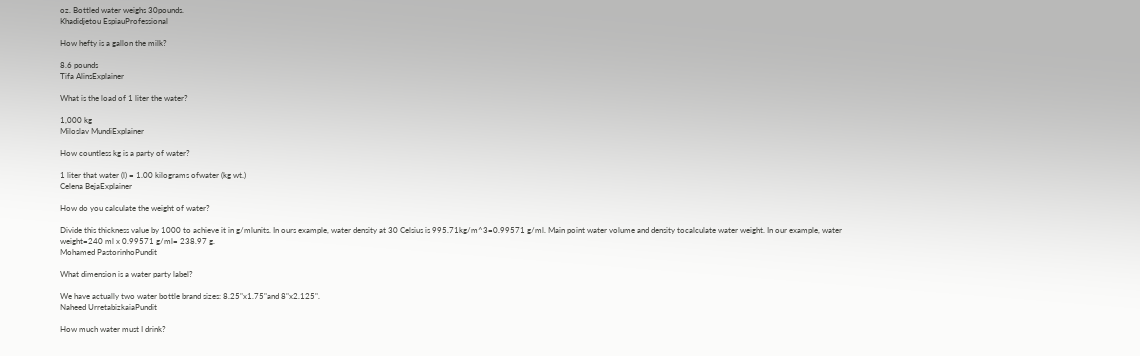oz. Bottled water weighs 30pounds.
Khadidjetou EspiauProfessional

How hefty is a gallon the milk?

8.6 pounds
Tifa AlinsExplainer

What is the load of 1 liter the water?

1,000 kg
Miloslav MundiExplainer

How countless kg is a party of water?

1 liter that water (l) = 1.00 kilograms ofwater (kg wt.)
Celena BejaExplainer

How do you calculate the weight of water?

Divide this thickness value by 1000 to achieve it in g/mlunits. In ours example, water density at 30 Celsius is 995.71kg/m^3=0.99571 g/ml. Main point water volume and density tocalculate water weight. In our example, water weight=240 ml x 0.99571 g/ml= 238.97 g.
Mohamed PastorinhoPundit

What dimension is a water party label?

We have actually two water bottle brand sizes: 8.25"x1.75"and 8"x2.125".
Naheed UrretabizkaiaPundit

How much water must I drink?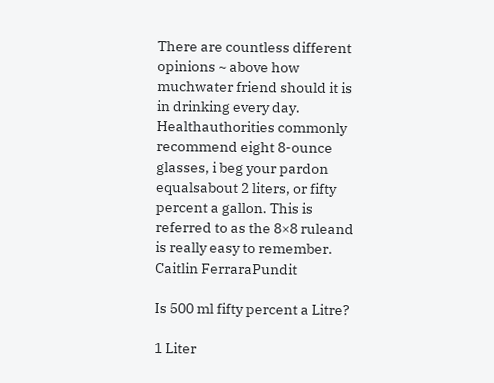There are countless different opinions ~ above how muchwater friend should it is in drinking every day. Healthauthorities commonly recommend eight 8-ounce glasses, i beg your pardon equalsabout 2 liters, or fifty percent a gallon. This is referred to as the 8×8 ruleand is really easy to remember.
Caitlin FerraraPundit

Is 500 ml fifty percent a Litre?

1 Liter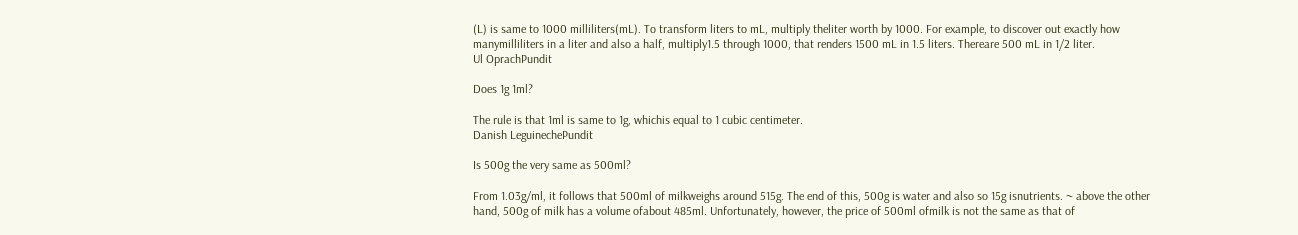(L) is same to 1000 milliliters(mL). To transform liters to mL, multiply theliter worth by 1000. For example, to discover out exactly how manymilliliters in a liter and also a half, multiply1.5 through 1000, that renders 1500 mL in 1.5 liters. Thereare 500 mL in 1/2 liter.
Ul OprachPundit

Does 1g 1ml?

The rule is that 1ml is same to 1g, whichis equal to 1 cubic centimeter.
Danish LeguinechePundit

Is 500g the very same as 500ml?

From 1.03g/ml, it follows that 500ml of milkweighs around 515g. The end of this, 500g is water and also so 15g isnutrients. ~ above the other hand, 500g of milk has a volume ofabout 485ml. Unfortunately, however, the price of 500ml ofmilk is not the same as that of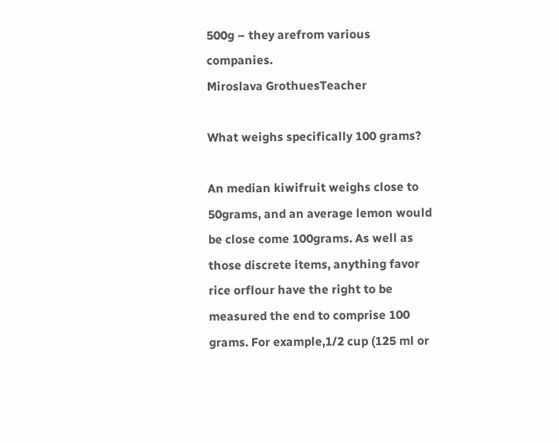500g – they arefrom various companies.
Miroslava GrothuesTeacher

What weighs specifically 100 grams?

An median kiwifruit weighs close to 50grams, and an average lemon would be close come 100grams. As well as those discrete items, anything favor rice orflour have the right to be measured the end to comprise 100 grams. For example,1/2 cup (125 ml or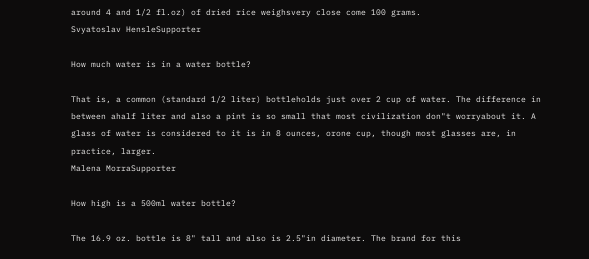around 4 and 1/2 fl.oz) of dried rice weighsvery close come 100 grams.
Svyatoslav HensleSupporter

How much water is in a water bottle?

That is, a common (standard 1/2 liter) bottleholds just over 2 cup of water. The difference in between ahalf liter and also a pint is so small that most civilization don"t worryabout it. A glass of water is considered to it is in 8 ounces, orone cup, though most glasses are, in practice, larger.
Malena MorraSupporter

How high is a 500ml water bottle?

The 16.9 oz. bottle is 8" tall and also is 2.5"in diameter. The brand for this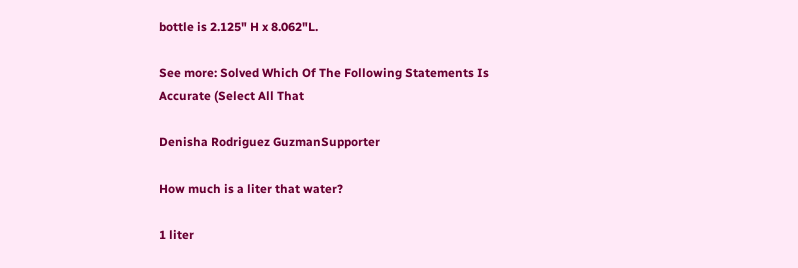bottle is 2.125" H x 8.062"L.

See more: Solved Which Of The Following Statements Is Accurate (Select All That

Denisha Rodriguez GuzmanSupporter

How much is a liter that water?

1 liter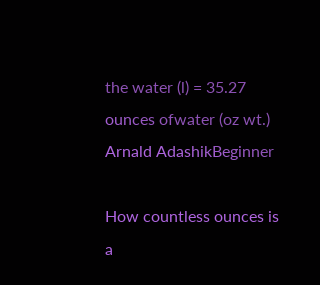the water (l) = 35.27 ounces ofwater (oz wt.)
Arnald AdashikBeginner

How countless ounces is a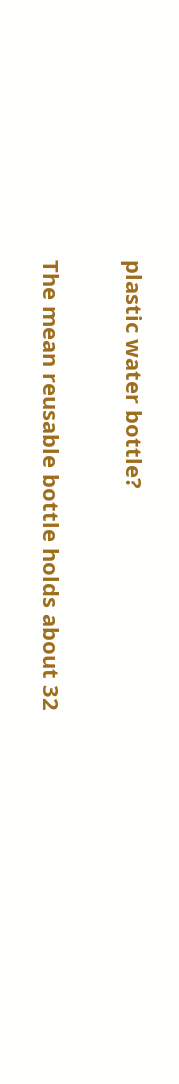plastic water bottle?

The mean reusable bottle holds about 32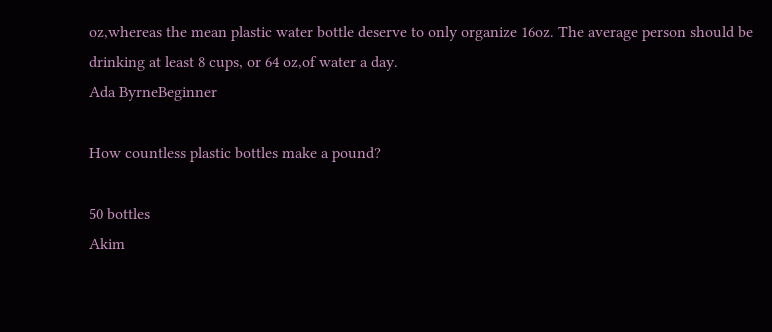oz,whereas the mean plastic water bottle deserve to only organize 16oz. The average person should be drinking at least 8 cups, or 64 oz,of water a day.
Ada ByrneBeginner

How countless plastic bottles make a pound?

50 bottles
Akim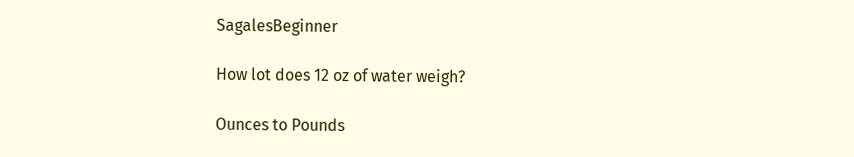SagalesBeginner

How lot does 12 oz of water weigh?

Ounces to Pounds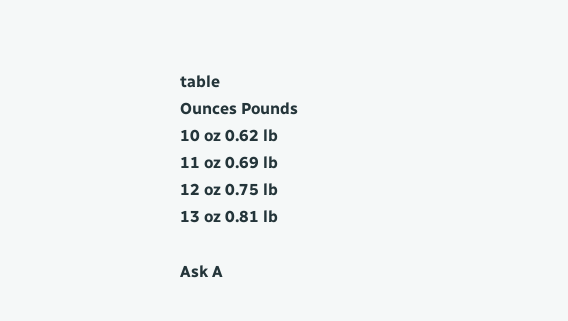table
Ounces Pounds
10 oz 0.62 lb
11 oz 0.69 lb
12 oz 0.75 lb
13 oz 0.81 lb

Ask A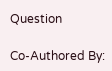Question

Co-Authored By: